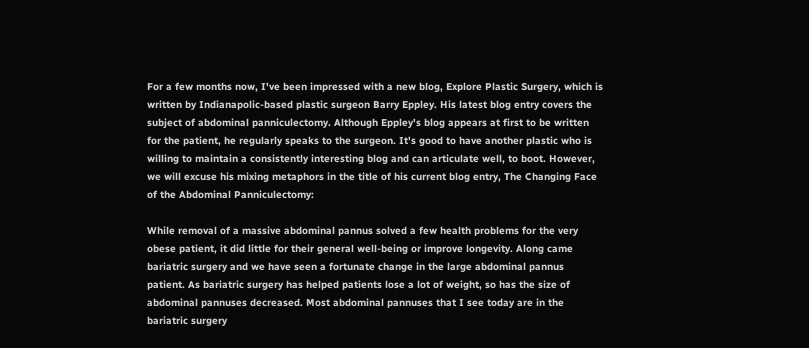For a few months now, I've been impressed with a new blog, Explore Plastic Surgery, which is written by Indianapolic-based plastic surgeon Barry Eppley. His latest blog entry covers the subject of abdominal panniculectomy. Although Eppley's blog appears at first to be written for the patient, he regularly speaks to the surgeon. It's good to have another plastic who is willing to maintain a consistently interesting blog and can articulate well, to boot. However, we will excuse his mixing metaphors in the title of his current blog entry, The Changing Face of the Abdominal Panniculectomy:

While removal of a massive abdominal pannus solved a few health problems for the very obese patient, it did little for their general well-being or improve longevity. Along came bariatric surgery and we have seen a fortunate change in the large abdominal pannus patient. As bariatric surgery has helped patients lose a lot of weight, so has the size of abdominal pannuses decreased. Most abdominal pannuses that I see today are in the bariatric surgery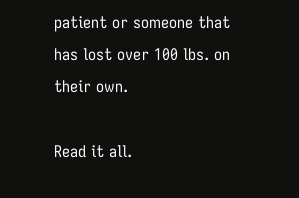patient or someone that has lost over 100 lbs. on their own.

Read it all.